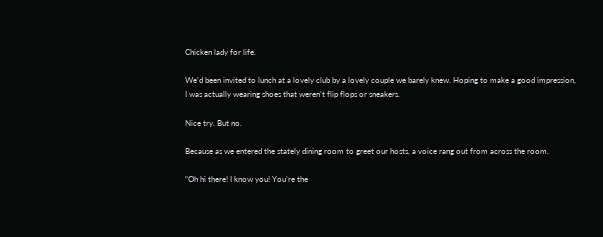Chicken lady for life.

We’d been invited to lunch at a lovely club by a lovely couple we barely knew. Hoping to make a good impression, I was actually wearing shoes that weren’t flip flops or sneakers.

Nice try. But no.

Because as we entered the stately dining room to greet our hosts, a voice rang out from across the room.

“Oh hi there! I know you! You’re the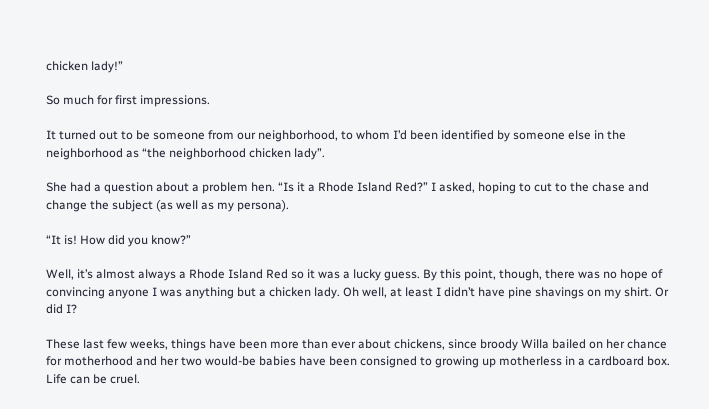chicken lady!”

So much for first impressions.

It turned out to be someone from our neighborhood, to whom I’d been identified by someone else in the neighborhood as “the neighborhood chicken lady”.

She had a question about a problem hen. “Is it a Rhode Island Red?” I asked, hoping to cut to the chase and change the subject (as well as my persona).

“It is! How did you know?”

Well, it’s almost always a Rhode Island Red so it was a lucky guess. By this point, though, there was no hope of convincing anyone I was anything but a chicken lady. Oh well, at least I didn’t have pine shavings on my shirt. Or did I?

These last few weeks, things have been more than ever about chickens, since broody Willa bailed on her chance for motherhood and her two would-be babies have been consigned to growing up motherless in a cardboard box. Life can be cruel.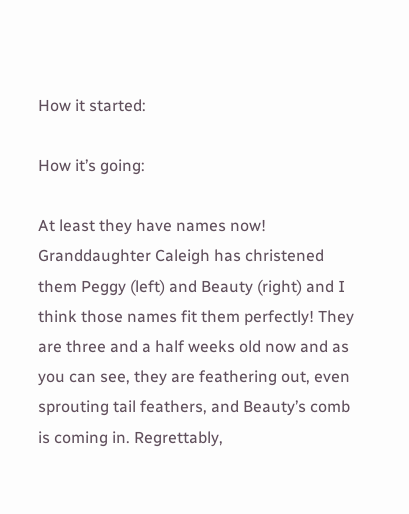How it started:

How it’s going:

At least they have names now! Granddaughter Caleigh has christened them Peggy (left) and Beauty (right) and I think those names fit them perfectly! They are three and a half weeks old now and as you can see, they are feathering out, even sprouting tail feathers, and Beauty’s comb is coming in. Regrettably,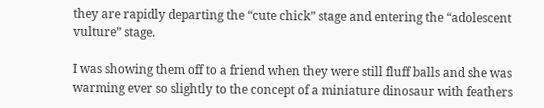they are rapidly departing the “cute chick” stage and entering the “adolescent vulture” stage.

I was showing them off to a friend when they were still fluff balls and she was warming ever so slightly to the concept of a miniature dinosaur with feathers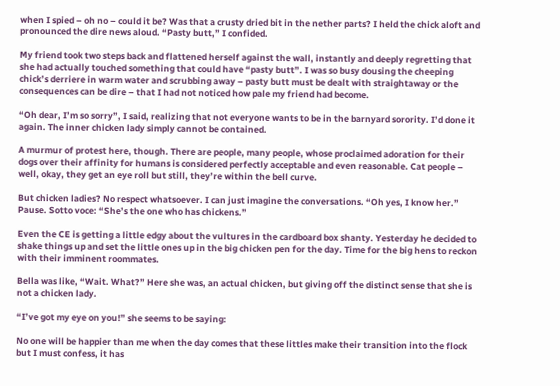when I spied – oh no – could it be? Was that a crusty dried bit in the nether parts? I held the chick aloft and pronounced the dire news aloud. “Pasty butt,” I confided.

My friend took two steps back and flattened herself against the wall, instantly and deeply regretting that she had actually touched something that could have “pasty butt”. I was so busy dousing the cheeping chick’s derriere in warm water and scrubbing away – pasty butt must be dealt with straightaway or the consequences can be dire – that I had not noticed how pale my friend had become.

“Oh dear, I’m so sorry”, I said, realizing that not everyone wants to be in the barnyard sorority. I’d done it again. The inner chicken lady simply cannot be contained.

A murmur of protest here, though. There are people, many people, whose proclaimed adoration for their dogs over their affinity for humans is considered perfectly acceptable and even reasonable. Cat people – well, okay, they get an eye roll but still, they’re within the bell curve.

But chicken ladies? No respect whatsoever. I can just imagine the conversations. “Oh yes, I know her.” Pause. Sotto voce: “She’s the one who has chickens.”

Even the CE is getting a little edgy about the vultures in the cardboard box shanty. Yesterday he decided to shake things up and set the little ones up in the big chicken pen for the day. Time for the big hens to reckon with their imminent roommates.

Bella was like, “Wait. What?” Here she was, an actual chicken, but giving off the distinct sense that she is not a chicken lady.

“I’ve got my eye on you!” she seems to be saying:

No one will be happier than me when the day comes that these littles make their transition into the flock but I must confess, it has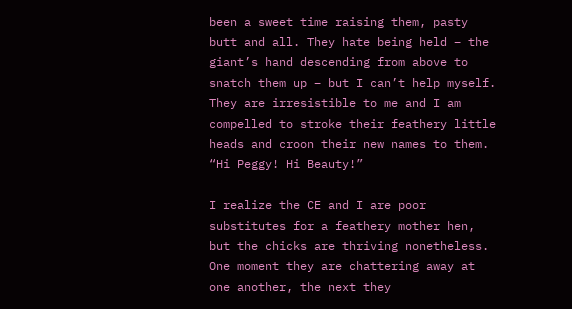been a sweet time raising them, pasty butt and all. They hate being held – the giant’s hand descending from above to snatch them up – but I can’t help myself. They are irresistible to me and I am compelled to stroke their feathery little heads and croon their new names to them. “Hi Peggy! Hi Beauty!”

I realize the CE and I are poor substitutes for a feathery mother hen, but the chicks are thriving nonetheless. One moment they are chattering away at one another, the next they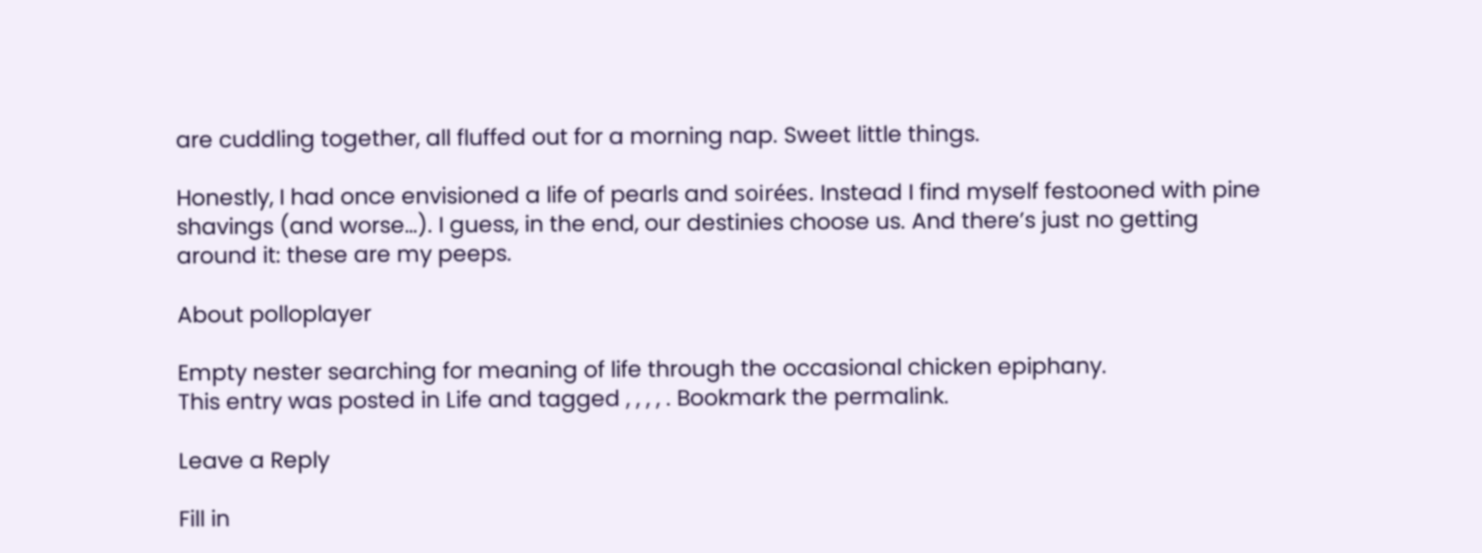are cuddling together, all fluffed out for a morning nap. Sweet little things.

Honestly, I had once envisioned a life of pearls and soirées. Instead I find myself festooned with pine shavings (and worse…). I guess, in the end, our destinies choose us. And there’s just no getting around it: these are my peeps.

About polloplayer

Empty nester searching for meaning of life through the occasional chicken epiphany.
This entry was posted in Life and tagged , , , , . Bookmark the permalink.

Leave a Reply

Fill in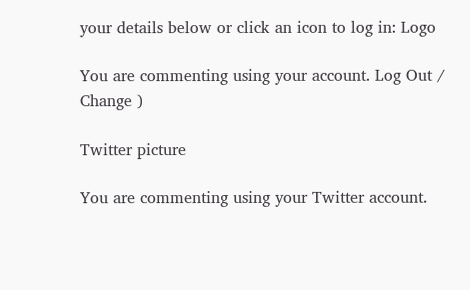your details below or click an icon to log in: Logo

You are commenting using your account. Log Out /  Change )

Twitter picture

You are commenting using your Twitter account.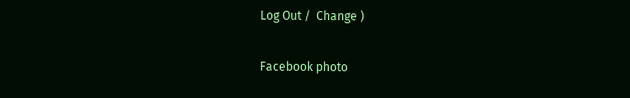Log Out /  Change )

Facebook photo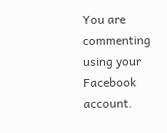You are commenting using your Facebook account.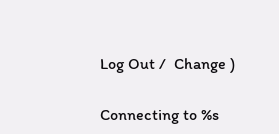Log Out /  Change )

Connecting to %s